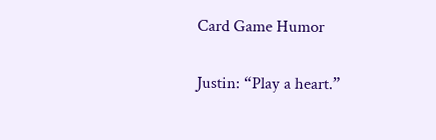Card Game Humor

Justin: “Play a heart.”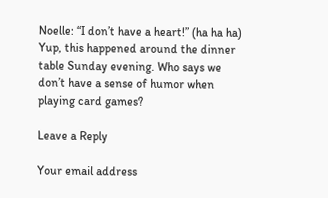Noelle: “I don’t have a heart!” (ha ha ha)
Yup, this happened around the dinner table Sunday evening. Who says we don’t have a sense of humor when playing card games?

Leave a Reply

Your email address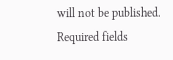will not be published. Required fields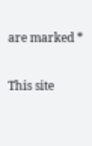are marked *

This site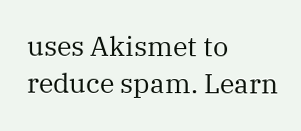uses Akismet to reduce spam. Learn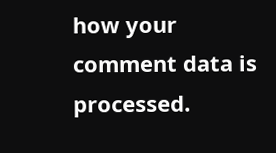how your comment data is processed.